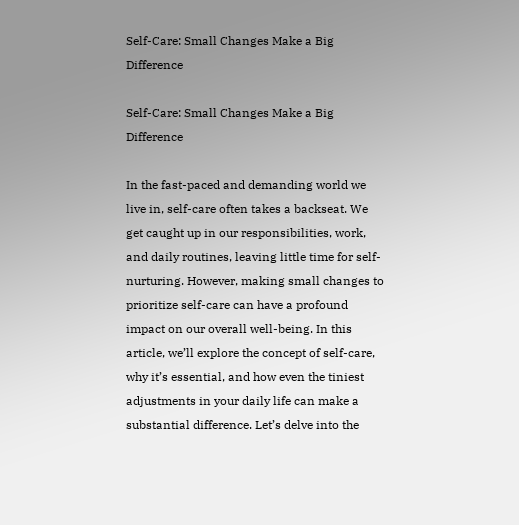Self-Care: Small Changes Make a Big Difference

Self-Care: Small Changes Make a Big Difference

In the fast-paced and demanding world we live in, self-care often takes a backseat. We get caught up in our responsibilities, work, and daily routines, leaving little time for self-nurturing. However, making small changes to prioritize self-care can have a profound impact on our overall well-being. In this article, we’ll explore the concept of self-care, why it’s essential, and how even the tiniest adjustments in your daily life can make a substantial difference. Let’s delve into the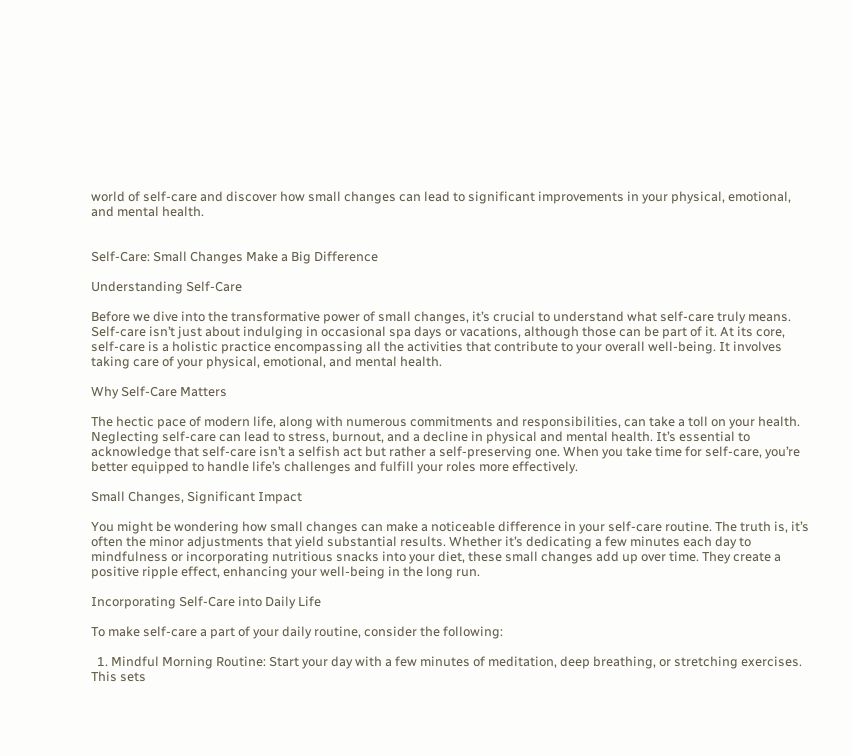world of self-care and discover how small changes can lead to significant improvements in your physical, emotional, and mental health.


Self-Care: Small Changes Make a Big Difference

Understanding Self-Care

Before we dive into the transformative power of small changes, it’s crucial to understand what self-care truly means. Self-care isn’t just about indulging in occasional spa days or vacations, although those can be part of it. At its core, self-care is a holistic practice encompassing all the activities that contribute to your overall well-being. It involves taking care of your physical, emotional, and mental health.

Why Self-Care Matters

The hectic pace of modern life, along with numerous commitments and responsibilities, can take a toll on your health. Neglecting self-care can lead to stress, burnout, and a decline in physical and mental health. It’s essential to acknowledge that self-care isn’t a selfish act but rather a self-preserving one. When you take time for self-care, you’re better equipped to handle life’s challenges and fulfill your roles more effectively.

Small Changes, Significant Impact

You might be wondering how small changes can make a noticeable difference in your self-care routine. The truth is, it’s often the minor adjustments that yield substantial results. Whether it’s dedicating a few minutes each day to mindfulness or incorporating nutritious snacks into your diet, these small changes add up over time. They create a positive ripple effect, enhancing your well-being in the long run.

Incorporating Self-Care into Daily Life

To make self-care a part of your daily routine, consider the following:

  1. Mindful Morning Routine: Start your day with a few minutes of meditation, deep breathing, or stretching exercises. This sets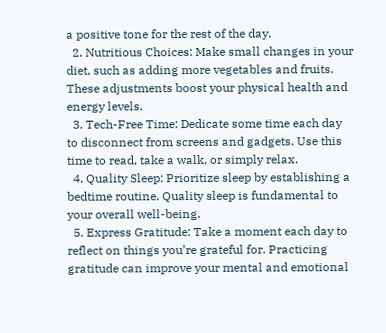a positive tone for the rest of the day.
  2. Nutritious Choices: Make small changes in your diet, such as adding more vegetables and fruits. These adjustments boost your physical health and energy levels.
  3. Tech-Free Time: Dedicate some time each day to disconnect from screens and gadgets. Use this time to read, take a walk, or simply relax.
  4. Quality Sleep: Prioritize sleep by establishing a bedtime routine. Quality sleep is fundamental to your overall well-being.
  5. Express Gratitude: Take a moment each day to reflect on things you’re grateful for. Practicing gratitude can improve your mental and emotional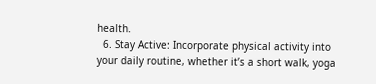health.
  6. Stay Active: Incorporate physical activity into your daily routine, whether it’s a short walk, yoga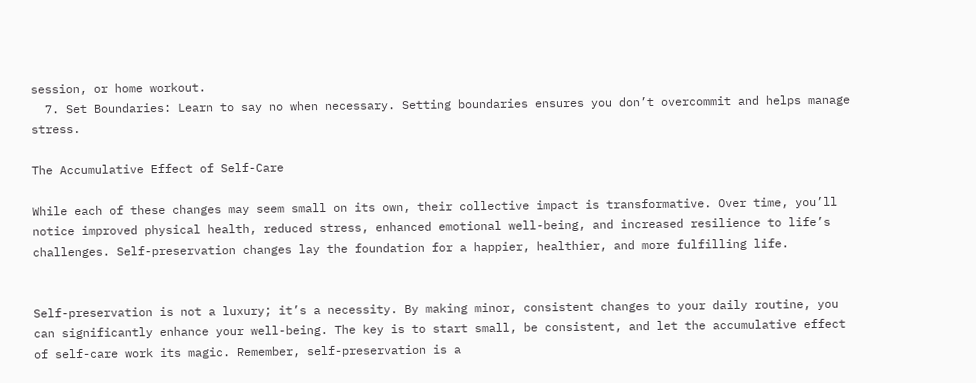session, or home workout.
  7. Set Boundaries: Learn to say no when necessary. Setting boundaries ensures you don’t overcommit and helps manage stress.

The Accumulative Effect of Self-Care

While each of these changes may seem small on its own, their collective impact is transformative. Over time, you’ll notice improved physical health, reduced stress, enhanced emotional well-being, and increased resilience to life’s challenges. Self-preservation changes lay the foundation for a happier, healthier, and more fulfilling life.


Self-preservation is not a luxury; it’s a necessity. By making minor, consistent changes to your daily routine, you can significantly enhance your well-being. The key is to start small, be consistent, and let the accumulative effect of self-care work its magic. Remember, self-preservation is a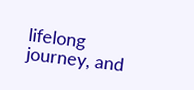lifelong journey, and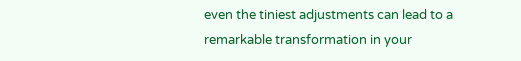even the tiniest adjustments can lead to a remarkable transformation in your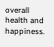overall health and happiness.